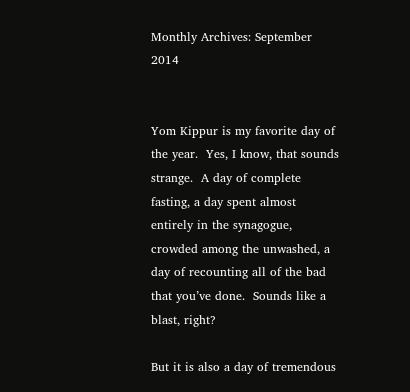Monthly Archives: September 2014


Yom Kippur is my favorite day of the year.  Yes, I know, that sounds strange.  A day of complete fasting, a day spent almost entirely in the synagogue, crowded among the unwashed, a day of recounting all of the bad that you’ve done.  Sounds like a blast, right?

But it is also a day of tremendous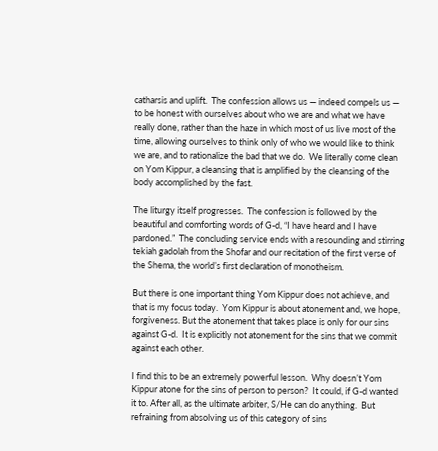catharsis and uplift.  The confession allows us — indeed compels us — to be honest with ourselves about who we are and what we have really done, rather than the haze in which most of us live most of the time, allowing ourselves to think only of who we would like to think we are, and to rationalize the bad that we do.  We literally come clean on Yom Kippur, a cleansing that is amplified by the cleansing of the body accomplished by the fast.

The liturgy itself progresses.  The confession is followed by the beautiful and comforting words of G-d, “I have heard and I have pardoned.”  The concluding service ends with a resounding and stirring tekiah gadolah from the Shofar and our recitation of the first verse of the Shema, the world’s first declaration of monotheism.

But there is one important thing Yom Kippur does not achieve, and that is my focus today.  Yom Kippur is about atonement and, we hope, forgiveness. But the atonement that takes place is only for our sins against G-d.  It is explicitly not atonement for the sins that we commit against each other.

I find this to be an extremely powerful lesson.  Why doesn’t Yom Kippur atone for the sins of person to person?  It could, if G-d wanted it to. After all, as the ultimate arbiter, S/He can do anything.  But refraining from absolving us of this category of sins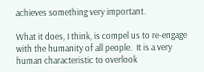achieves something very important.

What it does, I think, is compel us to re-engage with the humanity of all people.  It is a very human characteristic to overlook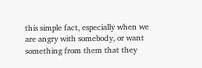this simple fact, especially when we are angry with somebody, or want something from them that they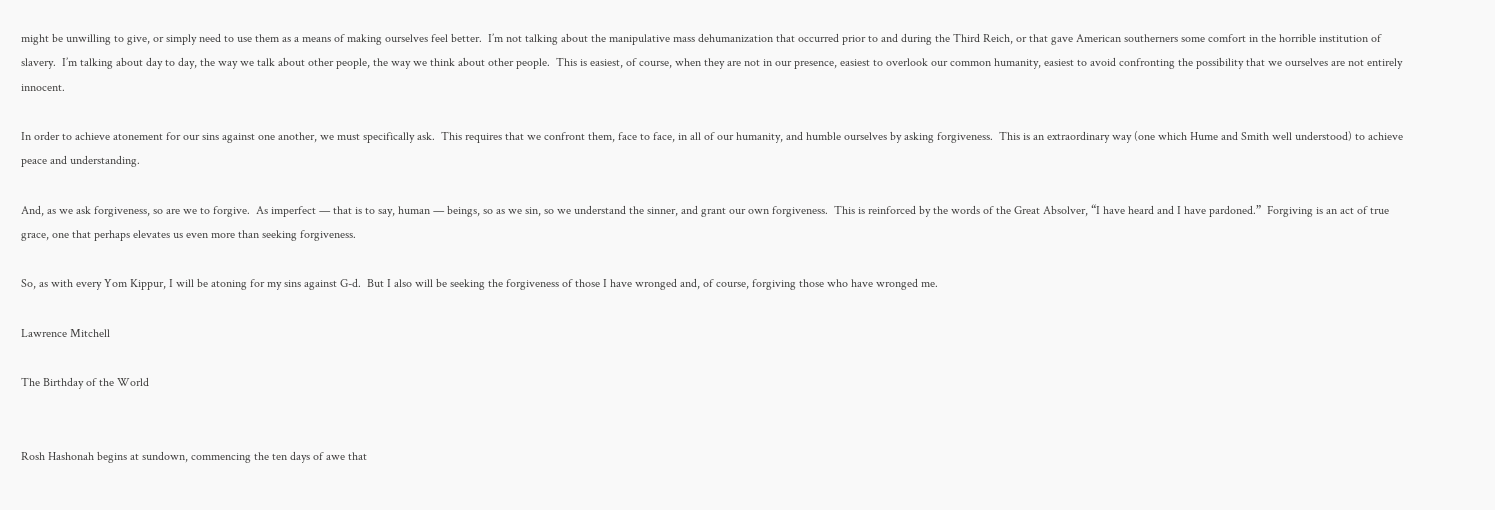might be unwilling to give, or simply need to use them as a means of making ourselves feel better.  I’m not talking about the manipulative mass dehumanization that occurred prior to and during the Third Reich, or that gave American southerners some comfort in the horrible institution of slavery.  I’m talking about day to day, the way we talk about other people, the way we think about other people.  This is easiest, of course, when they are not in our presence, easiest to overlook our common humanity, easiest to avoid confronting the possibility that we ourselves are not entirely innocent.

In order to achieve atonement for our sins against one another, we must specifically ask.  This requires that we confront them, face to face, in all of our humanity, and humble ourselves by asking forgiveness.  This is an extraordinary way (one which Hume and Smith well understood) to achieve peace and understanding.

And, as we ask forgiveness, so are we to forgive.  As imperfect — that is to say, human — beings, so as we sin, so we understand the sinner, and grant our own forgiveness.  This is reinforced by the words of the Great Absolver, “I have heard and I have pardoned.”  Forgiving is an act of true grace, one that perhaps elevates us even more than seeking forgiveness.

So, as with every Yom Kippur, I will be atoning for my sins against G-d.  But I also will be seeking the forgiveness of those I have wronged and, of course, forgiving those who have wronged me.

Lawrence Mitchell

The Birthday of the World


Rosh Hashonah begins at sundown, commencing the ten days of awe that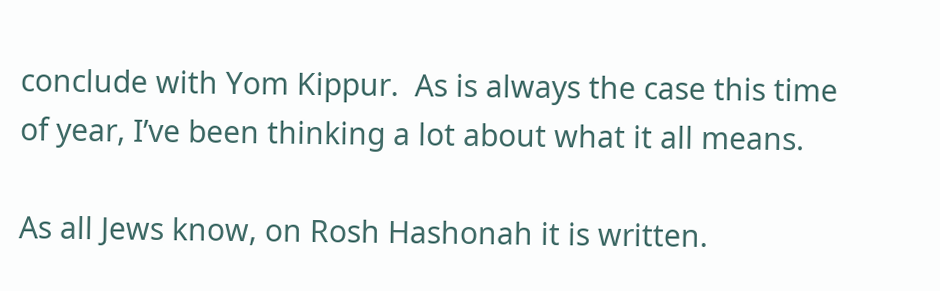conclude with Yom Kippur.  As is always the case this time of year, I’ve been thinking a lot about what it all means.

As all Jews know, on Rosh Hashonah it is written.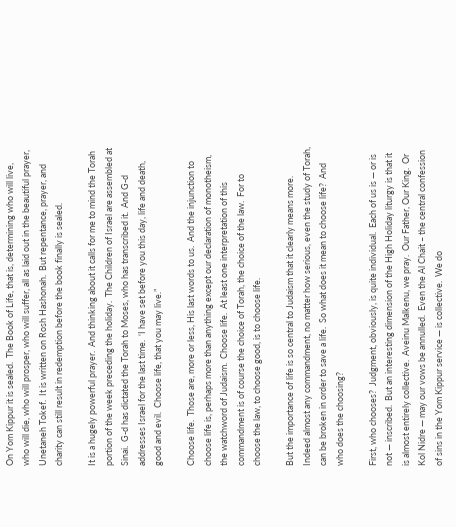On Yom Kippur it is sealed.  The Book of Life, that is, determining who will live, who will die, who will prosper, who will suffer, all as laid out in the beautiful prayer, Unetaneh Tokef.  It is written on Rosh Hashonah.  But repentance, prayer, and charity can still result in redemption before the book finally is sealed.

It is a hugely powerful prayer.  And thinking about it calls for me to mind the Torah portion of the week preceding the holiday.  The Children of Israel are assembled at Sinai.  G-d has dictated the Torah to Moses, who has transcribed it.  And G-d addresses Israel for the last time.  ‘I have set before you this day, life and death, good and evil.  Choose life, that you may live.”

Choose life.  Those are, more or less, His last words to us.  And the injunction to choose life is, perhaps more than anything except our declaration of monotheism, the watchword of Judaism.  Choose life.  At least one interpretation of this commandment is of course the choice of Torah, the choice of the law.  For to choose the law, to choose good, is to choose life.

But the importance of life is so central to Judaism that it clearly means more.  Indeed almost any commandment, no matter how serious, even the study of Torah, can be broken in order to save a life.  So what does it mean to choose life?  And who does the choosing?

First, who chooses?  Judgment, obviously, is quite individual.  Each of us is — or is not — inscribed.  But an interesting dimension of the High Holiday liturgy is that it is almost entirely collective.  Aveinu Malkenu, we pray.  Our Father, Our King.  Or Kol Nidre — may our vows be annulled.  Even the Al Chait – the central confession of sins in the Yom Kippur service — is collective.  We do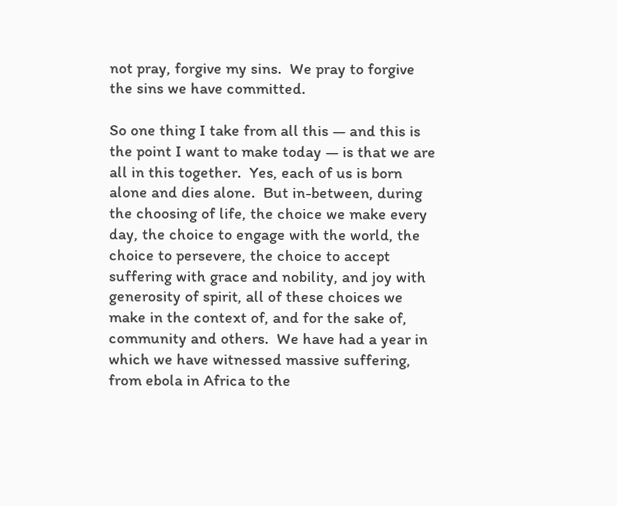not pray, forgive my sins.  We pray to forgive the sins we have committed.

So one thing I take from all this — and this is the point I want to make today — is that we are all in this together.  Yes, each of us is born alone and dies alone.  But in-between, during the choosing of life, the choice we make every day, the choice to engage with the world, the choice to persevere, the choice to accept suffering with grace and nobility, and joy with generosity of spirit, all of these choices we make in the context of, and for the sake of, community and others.  We have had a year in which we have witnessed massive suffering, from ebola in Africa to the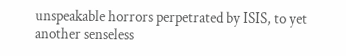unspeakable horrors perpetrated by ISIS, to yet another senseless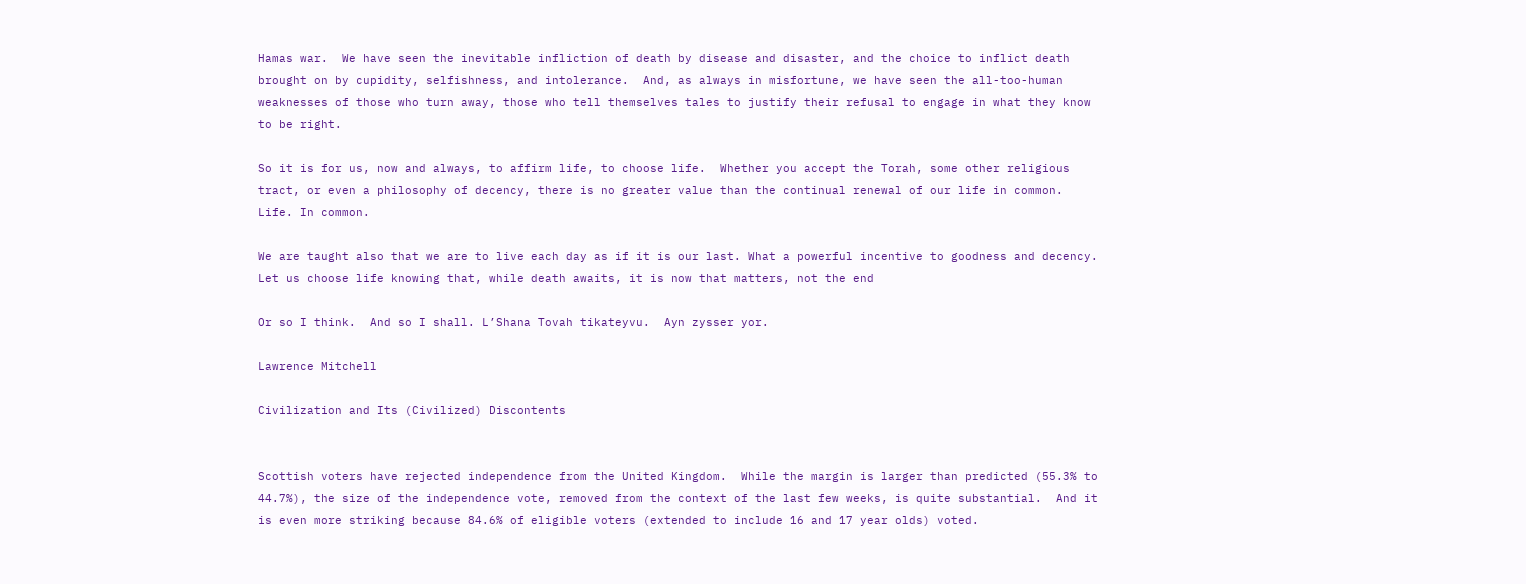Hamas war.  We have seen the inevitable infliction of death by disease and disaster, and the choice to inflict death brought on by cupidity, selfishness, and intolerance.  And, as always in misfortune, we have seen the all-too-human weaknesses of those who turn away, those who tell themselves tales to justify their refusal to engage in what they know to be right.

So it is for us, now and always, to affirm life, to choose life.  Whether you accept the Torah, some other religious tract, or even a philosophy of decency, there is no greater value than the continual renewal of our life in common.  Life. In common.

We are taught also that we are to live each day as if it is our last. What a powerful incentive to goodness and decency.  Let us choose life knowing that, while death awaits, it is now that matters, not the end

Or so I think.  And so I shall. L’Shana Tovah tikateyvu.  Ayn zysser yor.

Lawrence Mitchell

Civilization and Its (Civilized) Discontents


Scottish voters have rejected independence from the United Kingdom.  While the margin is larger than predicted (55.3% to 44.7%), the size of the independence vote, removed from the context of the last few weeks, is quite substantial.  And it is even more striking because 84.6% of eligible voters (extended to include 16 and 17 year olds) voted.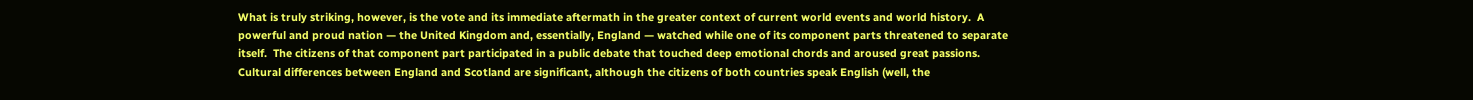What is truly striking, however, is the vote and its immediate aftermath in the greater context of current world events and world history.  A powerful and proud nation — the United Kingdom and, essentially, England — watched while one of its component parts threatened to separate itself.  The citizens of that component part participated in a public debate that touched deep emotional chords and aroused great passions.  Cultural differences between England and Scotland are significant, although the citizens of both countries speak English (well, the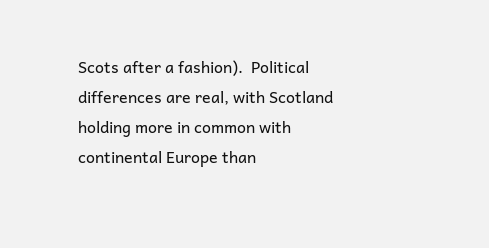Scots after a fashion).  Political differences are real, with Scotland holding more in common with continental Europe than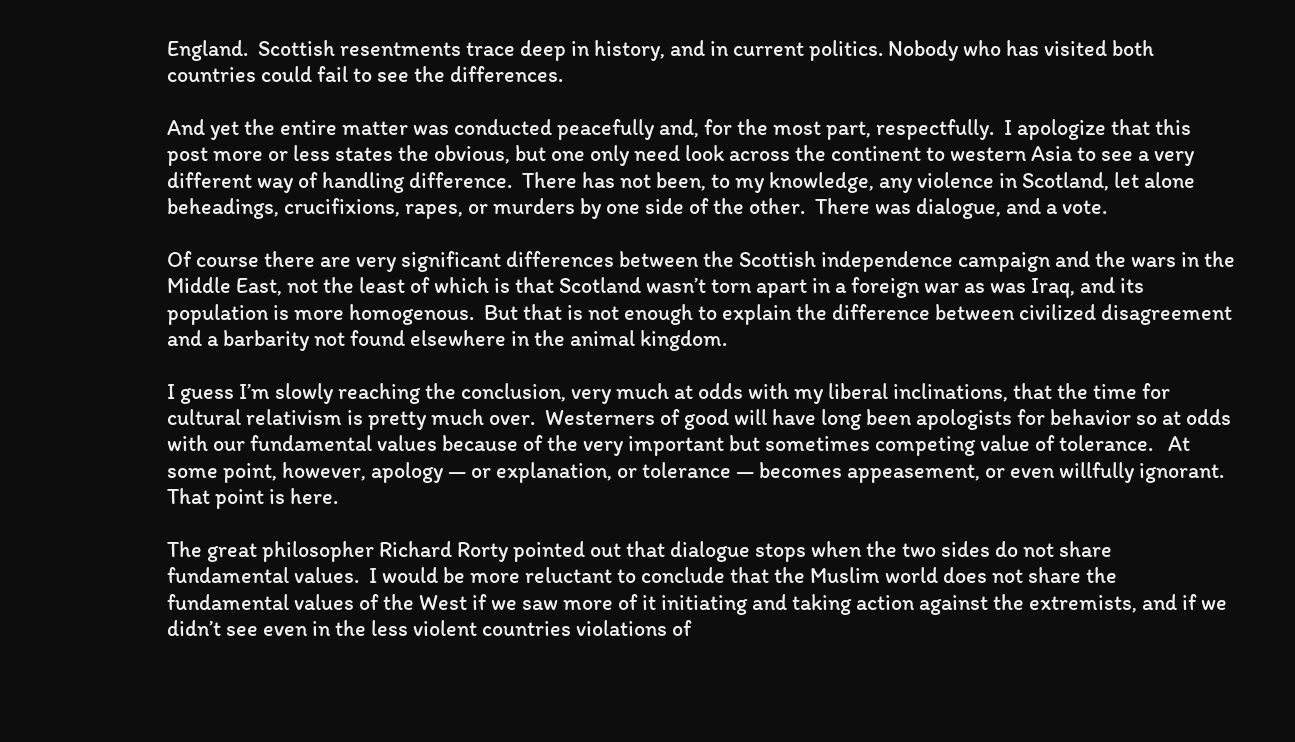England.  Scottish resentments trace deep in history, and in current politics. Nobody who has visited both countries could fail to see the differences.

And yet the entire matter was conducted peacefully and, for the most part, respectfully.  I apologize that this post more or less states the obvious, but one only need look across the continent to western Asia to see a very different way of handling difference.  There has not been, to my knowledge, any violence in Scotland, let alone beheadings, crucifixions, rapes, or murders by one side of the other.  There was dialogue, and a vote.

Of course there are very significant differences between the Scottish independence campaign and the wars in the Middle East, not the least of which is that Scotland wasn’t torn apart in a foreign war as was Iraq, and its population is more homogenous.  But that is not enough to explain the difference between civilized disagreement and a barbarity not found elsewhere in the animal kingdom.

I guess I’m slowly reaching the conclusion, very much at odds with my liberal inclinations, that the time for cultural relativism is pretty much over.  Westerners of good will have long been apologists for behavior so at odds with our fundamental values because of the very important but sometimes competing value of tolerance.   At some point, however, apology — or explanation, or tolerance — becomes appeasement, or even willfully ignorant.  That point is here.

The great philosopher Richard Rorty pointed out that dialogue stops when the two sides do not share fundamental values.  I would be more reluctant to conclude that the Muslim world does not share the fundamental values of the West if we saw more of it initiating and taking action against the extremists, and if we didn’t see even in the less violent countries violations of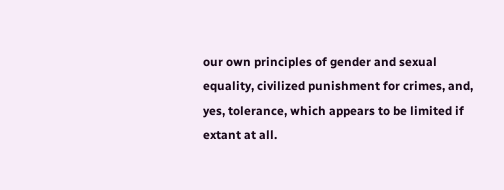our own principles of gender and sexual equality, civilized punishment for crimes, and, yes, tolerance, which appears to be limited if extant at all.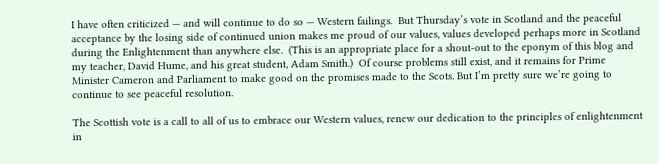I have often criticized — and will continue to do so — Western failings.  But Thursday’s vote in Scotland and the peaceful acceptance by the losing side of continued union makes me proud of our values, values developed perhaps more in Scotland during the Enlightenment than anywhere else.  (This is an appropriate place for a shout-out to the eponym of this blog and my teacher, David Hume, and his great student, Adam Smith.)  Of course problems still exist, and it remains for Prime Minister Cameron and Parliament to make good on the promises made to the Scots. But I’m pretty sure we’re going to continue to see peaceful resolution.

The Scottish vote is a call to all of us to embrace our Western values, renew our dedication to the principles of enlightenment in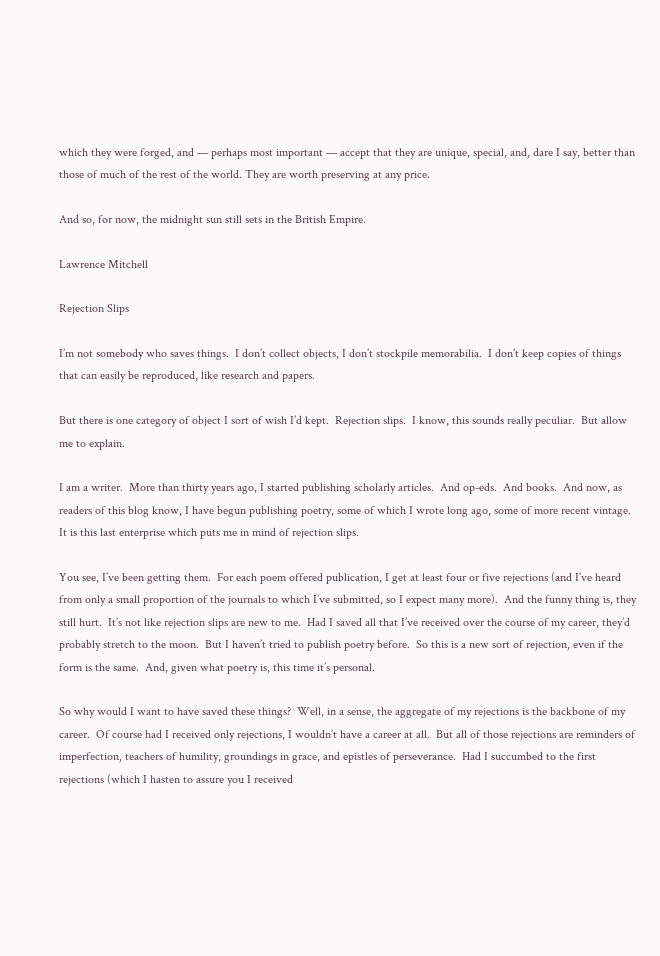which they were forged, and — perhaps most important — accept that they are unique, special, and, dare I say, better than those of much of the rest of the world. They are worth preserving at any price.

And so, for now, the midnight sun still sets in the British Empire.

Lawrence Mitchell

Rejection Slips

I’m not somebody who saves things.  I don’t collect objects, I don’t stockpile memorabilia.  I don’t keep copies of things that can easily be reproduced, like research and papers.

But there is one category of object I sort of wish I’d kept.  Rejection slips.  I know, this sounds really peculiar.  But allow me to explain.

I am a writer.  More than thirty years ago, I started publishing scholarly articles.  And op-eds.  And books.  And now, as readers of this blog know, I have begun publishing poetry, some of which I wrote long ago, some of more recent vintage.  It is this last enterprise which puts me in mind of rejection slips.

You see, I’ve been getting them.  For each poem offered publication, I get at least four or five rejections (and I’ve heard from only a small proportion of the journals to which I’ve submitted, so I expect many more).  And the funny thing is, they still hurt.  It’s not like rejection slips are new to me.  Had I saved all that I’ve received over the course of my career, they’d probably stretch to the moon.  But I haven’t tried to publish poetry before.  So this is a new sort of rejection, even if the form is the same.  And, given what poetry is, this time it’s personal.

So why would I want to have saved these things?  Well, in a sense, the aggregate of my rejections is the backbone of my career.  Of course had I received only rejections, I wouldn’t have a career at all.  But all of those rejections are reminders of imperfection, teachers of humility, groundings in grace, and epistles of perseverance.  Had I succumbed to the first rejections (which I hasten to assure you I received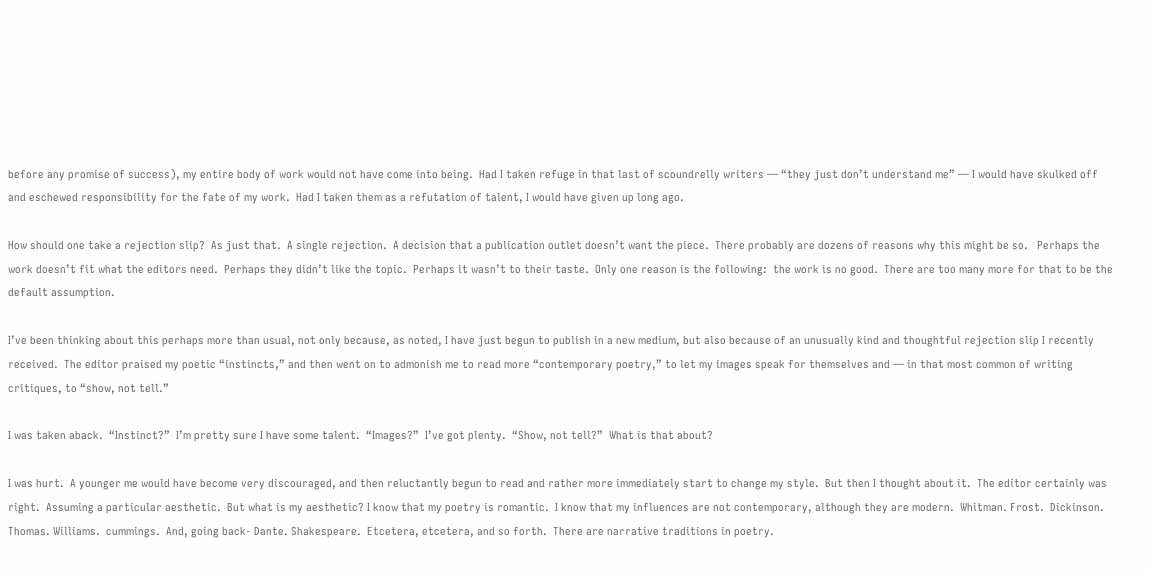before any promise of success), my entire body of work would not have come into being.  Had I taken refuge in that last of scoundrelly writers — “they just don’t understand me” — I would have skulked off and eschewed responsibility for the fate of my work.  Had I taken them as a refutation of talent, I would have given up long ago.

How should one take a rejection slip?  As just that.  A single rejection.  A decision that a publication outlet doesn’t want the piece.  There probably are dozens of reasons why this might be so.   Perhaps the work doesn’t fit what the editors need.  Perhaps they didn’t like the topic.  Perhaps it wasn’t to their taste.  Only one reason is the following:  the work is no good.  There are too many more for that to be the default assumption.

I’ve been thinking about this perhaps more than usual, not only because, as noted, I have just begun to publish in a new medium, but also because of an unusually kind and thoughtful rejection slip I recently received.  The editor praised my poetic “instincts,” and then went on to admonish me to read more “contemporary poetry,” to let my images speak for themselves and — in that most common of writing critiques, to “show, not tell.”

I was taken aback.  “Instinct?”  I’m pretty sure I have some talent.  “Images?”  I’ve got plenty.  “Show, not tell?”  What is that about?

I was hurt.  A younger me would have become very discouraged, and then reluctantly begun to read and rather more immediately start to change my style.  But then I thought about it.  The editor certainly was right.  Assuming a particular aesthetic.  But what is my aesthetic? I know that my poetry is romantic.  I know that my influences are not contemporary, although they are modern.  Whitman. Frost.  Dickinson.  Thomas. Williams.  cummings.  And, going back- Dante. Shakespeare.  Etcetera, etcetera, and so forth.  There are narrative traditions in poetry.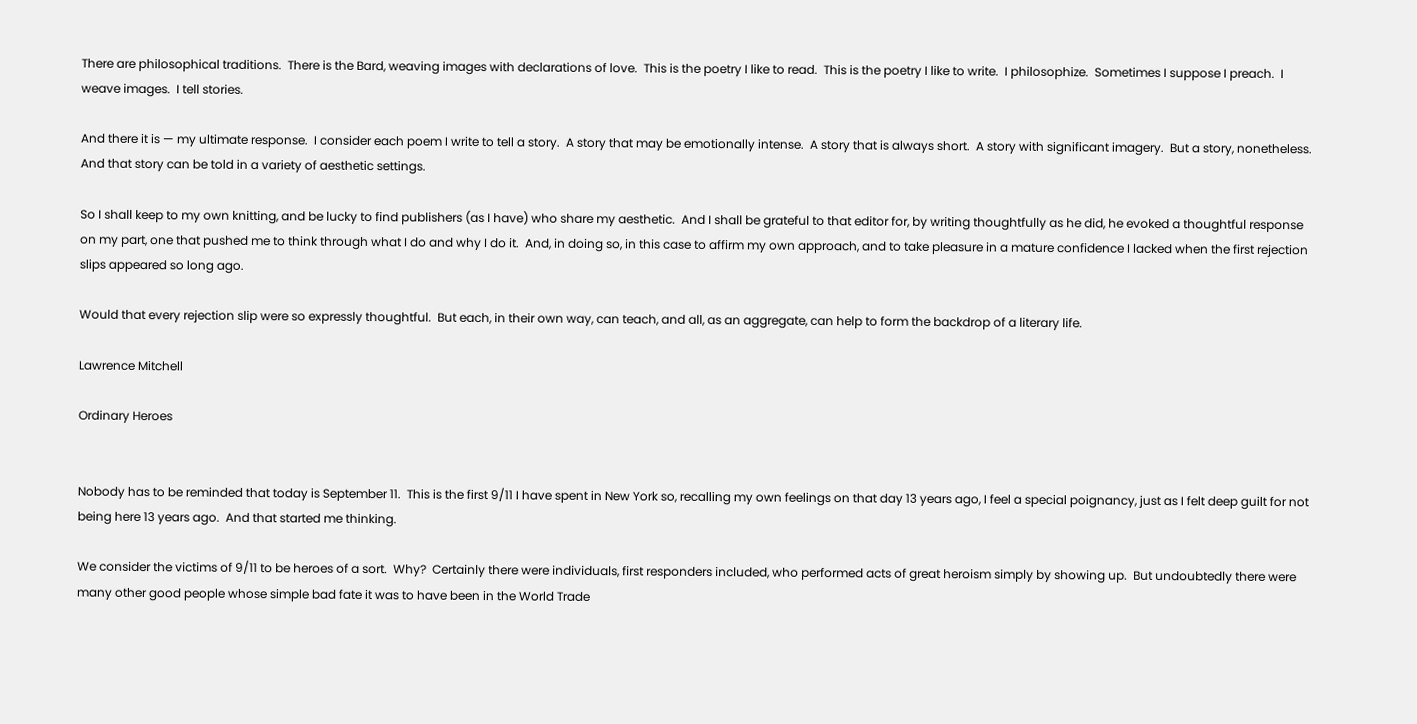There are philosophical traditions.  There is the Bard, weaving images with declarations of love.  This is the poetry I like to read.  This is the poetry I like to write.  I philosophize.  Sometimes I suppose I preach.  I weave images.  I tell stories.

And there it is — my ultimate response.  I consider each poem I write to tell a story.  A story that may be emotionally intense.  A story that is always short.  A story with significant imagery.  But a story, nonetheless.  And that story can be told in a variety of aesthetic settings.

So I shall keep to my own knitting, and be lucky to find publishers (as I have) who share my aesthetic.  And I shall be grateful to that editor for, by writing thoughtfully as he did, he evoked a thoughtful response on my part, one that pushed me to think through what I do and why I do it.  And, in doing so, in this case to affirm my own approach, and to take pleasure in a mature confidence I lacked when the first rejection slips appeared so long ago.

Would that every rejection slip were so expressly thoughtful.  But each, in their own way, can teach, and all, as an aggregate, can help to form the backdrop of a literary life.

Lawrence Mitchell

Ordinary Heroes


Nobody has to be reminded that today is September 11.  This is the first 9/11 I have spent in New York so, recalling my own feelings on that day 13 years ago, I feel a special poignancy, just as I felt deep guilt for not being here 13 years ago.  And that started me thinking.

We consider the victims of 9/11 to be heroes of a sort.  Why?  Certainly there were individuals, first responders included, who performed acts of great heroism simply by showing up.  But undoubtedly there were many other good people whose simple bad fate it was to have been in the World Trade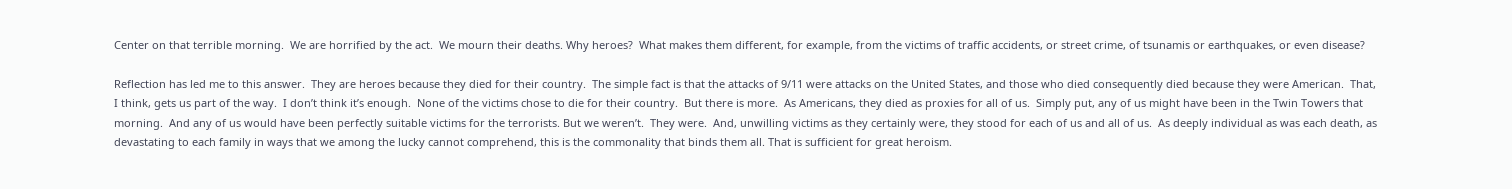Center on that terrible morning.  We are horrified by the act.  We mourn their deaths. Why heroes?  What makes them different, for example, from the victims of traffic accidents, or street crime, of tsunamis or earthquakes, or even disease?

Reflection has led me to this answer.  They are heroes because they died for their country.  The simple fact is that the attacks of 9/11 were attacks on the United States, and those who died consequently died because they were American.  That, I think, gets us part of the way.  I don’t think it’s enough.  None of the victims chose to die for their country.  But there is more.  As Americans, they died as proxies for all of us.  Simply put, any of us might have been in the Twin Towers that morning.  And any of us would have been perfectly suitable victims for the terrorists. But we weren’t.  They were.  And, unwilling victims as they certainly were, they stood for each of us and all of us.  As deeply individual as was each death, as devastating to each family in ways that we among the lucky cannot comprehend, this is the commonality that binds them all. That is sufficient for great heroism.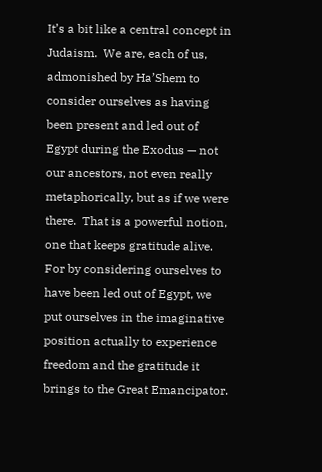It’s a bit like a central concept in Judaism.  We are, each of us,  admonished by Ha’Shem to consider ourselves as having been present and led out of Egypt during the Exodus — not our ancestors, not even really metaphorically, but as if we were there.  That is a powerful notion, one that keeps gratitude alive.  For by considering ourselves to have been led out of Egypt, we put ourselves in the imaginative position actually to experience freedom and the gratitude it brings to the Great Emancipator.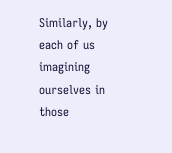Similarly, by each of us imagining ourselves in those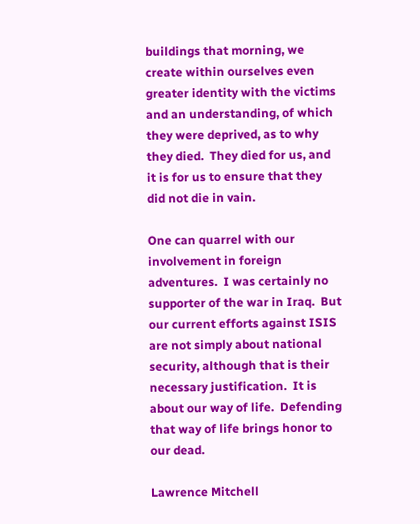buildings that morning, we create within ourselves even greater identity with the victims and an understanding, of which they were deprived, as to why they died.  They died for us, and it is for us to ensure that they did not die in vain.

One can quarrel with our involvement in foreign adventures.  I was certainly no supporter of the war in Iraq.  But our current efforts against ISIS are not simply about national security, although that is their necessary justification.  It is about our way of life.  Defending that way of life brings honor to our dead.

Lawrence Mitchell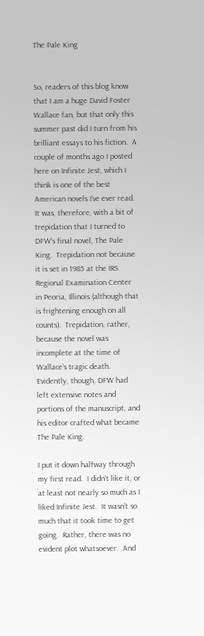The Pale King


So, readers of this blog know that I am a huge David Foster Wallace fan, but that only this summer past did I turn from his brilliant essays to his fiction.  A couple of months ago I posted here on Infinite Jest, which I think is one of the best American novels I’ve ever read.  It was, therefore, with a bit of trepidation that I turned to DFW’s final novel, The Pale King.  Trepidation not because it is set in 1985 at the IRS Regional Examination Center  in Peoria, Illinois (although that is frightening enough on all counts).  Trepidation, rather, because the novel was incomplete at the time of Wallace’s tragic death.  Evidently, though, DFW had left extensive notes and portions of the manuscript, and his editor crafted what became The Pale King.

I put it down halfway through my first read.  I didn’t like it, or at least not nearly so much as I liked Infinite Jest.  It wasn’t so much that it took time to get going.  Rather, there was no evident plot whatsoever.  And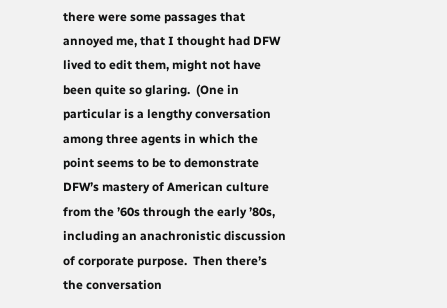there were some passages that annoyed me, that I thought had DFW lived to edit them, might not have been quite so glaring.  (One in particular is a lengthy conversation among three agents in which the point seems to be to demonstrate DFW’s mastery of American culture from the ’60s through the early ’80s, including an anachronistic discussion of corporate purpose.  Then there’s the conversation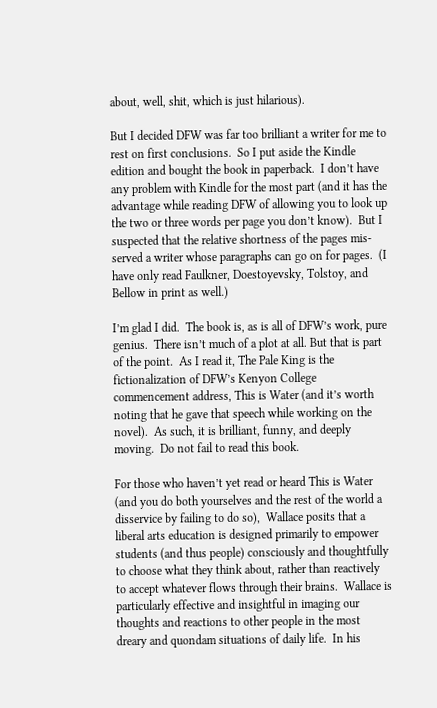about, well, shit, which is just hilarious).

But I decided DFW was far too brilliant a writer for me to rest on first conclusions.  So I put aside the Kindle edition and bought the book in paperback.  I don’t have any problem with Kindle for the most part (and it has the advantage while reading DFW of allowing you to look up the two or three words per page you don’t know).  But I suspected that the relative shortness of the pages mis-served a writer whose paragraphs can go on for pages.  (I have only read Faulkner, Doestoyevsky, Tolstoy, and Bellow in print as well.)

I’m glad I did.  The book is, as is all of DFW’s work, pure genius.  There isn’t much of a plot at all. But that is part of the point.  As I read it, The Pale King is the fictionalization of DFW’s Kenyon College commencement address, This is Water (and it’s worth noting that he gave that speech while working on the novel).  As such, it is brilliant, funny, and deeply moving.  Do not fail to read this book.

For those who haven’t yet read or heard This is Water (and you do both yourselves and the rest of the world a disservice by failing to do so),  Wallace posits that a liberal arts education is designed primarily to empower students (and thus people) consciously and thoughtfully to choose what they think about, rather than reactively to accept whatever flows through their brains.  Wallace is particularly effective and insightful in imaging our thoughts and reactions to other people in the most dreary and quondam situations of daily life.  In his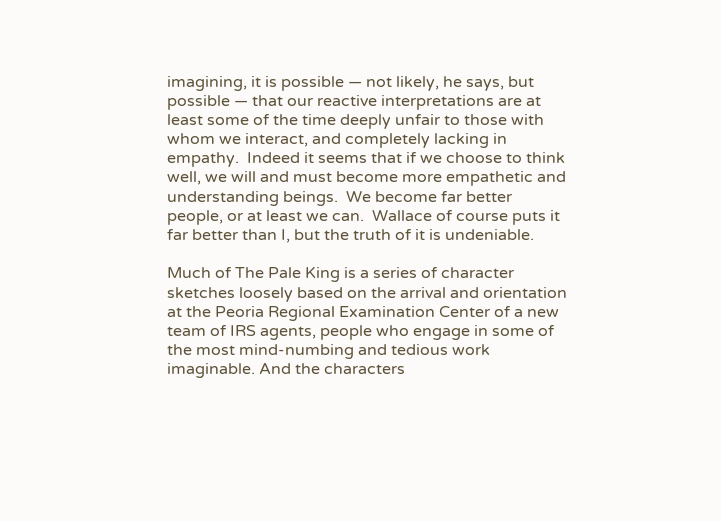imagining, it is possible — not likely, he says, but possible — that our reactive interpretations are at least some of the time deeply unfair to those with whom we interact, and completely lacking in empathy.  Indeed it seems that if we choose to think well, we will and must become more empathetic and understanding beings.  We become far better people, or at least we can.  Wallace of course puts it far better than I, but the truth of it is undeniable.

Much of The Pale King is a series of character sketches loosely based on the arrival and orientation at the Peoria Regional Examination Center of a new team of IRS agents, people who engage in some of the most mind-numbing and tedious work imaginable. And the characters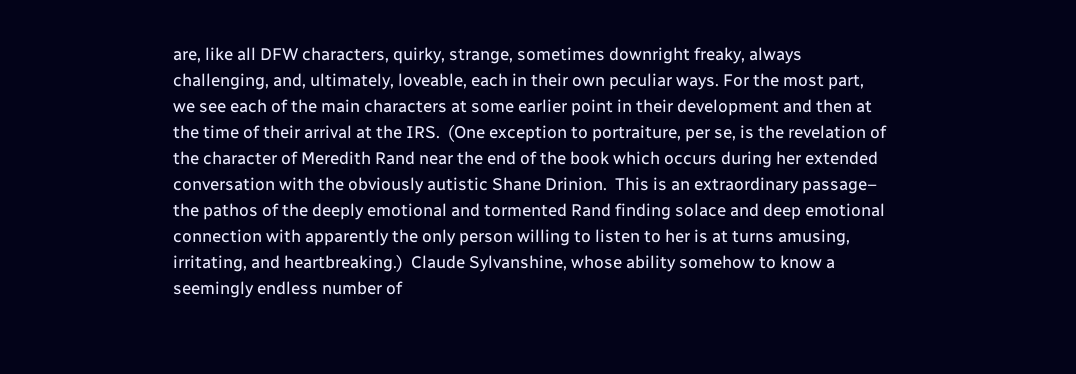are, like all DFW characters, quirky, strange, sometimes downright freaky, always challenging, and, ultimately, loveable, each in their own peculiar ways. For the most part, we see each of the main characters at some earlier point in their development and then at the time of their arrival at the IRS.  (One exception to portraiture, per se, is the revelation of the character of Meredith Rand near the end of the book which occurs during her extended conversation with the obviously autistic Shane Drinion.  This is an extraordinary passage– the pathos of the deeply emotional and tormented Rand finding solace and deep emotional connection with apparently the only person willing to listen to her is at turns amusing, irritating, and heartbreaking.)  Claude Sylvanshine, whose ability somehow to know a seemingly endless number of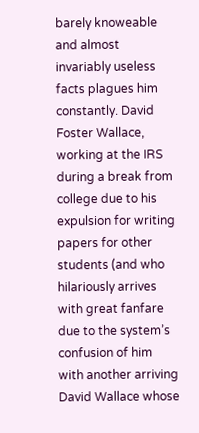barely knoweable and almost invariably useless facts plagues him constantly. David Foster Wallace, working at the IRS during a break from college due to his expulsion for writing papers for other students (and who hilariously arrives with great fanfare due to the system’s confusion of him with another arriving David Wallace whose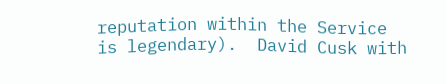reputation within the Service is legendary).  David Cusk with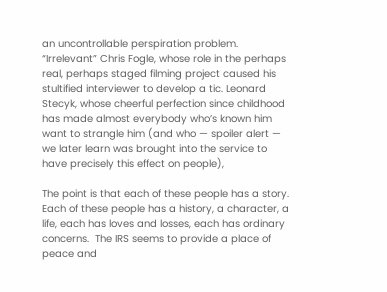an uncontrollable perspiration problem.  “Irrelevant” Chris Fogle, whose role in the perhaps real, perhaps staged filming project caused his stultified interviewer to develop a tic. Leonard Stecyk, whose cheerful perfection since childhood has made almost everybody who’s known him want to strangle him (and who — spoiler alert — we later learn was brought into the service to have precisely this effect on people),

The point is that each of these people has a story.  Each of these people has a history, a character, a life, each has loves and losses, each has ordinary concerns.  The IRS seems to provide a place of peace and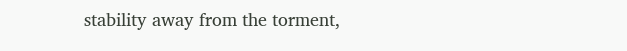stability away from the torment,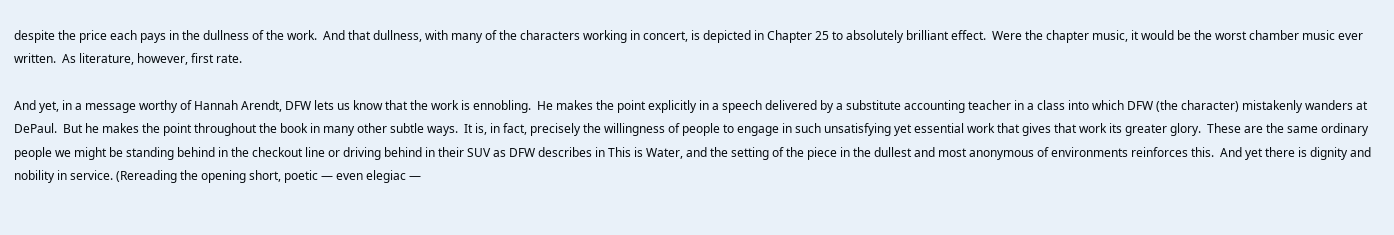despite the price each pays in the dullness of the work.  And that dullness, with many of the characters working in concert, is depicted in Chapter 25 to absolutely brilliant effect.  Were the chapter music, it would be the worst chamber music ever written.  As literature, however, first rate.

And yet, in a message worthy of Hannah Arendt, DFW lets us know that the work is ennobling.  He makes the point explicitly in a speech delivered by a substitute accounting teacher in a class into which DFW (the character) mistakenly wanders at DePaul.  But he makes the point throughout the book in many other subtle ways.  It is, in fact, precisely the willingness of people to engage in such unsatisfying yet essential work that gives that work its greater glory.  These are the same ordinary people we might be standing behind in the checkout line or driving behind in their SUV as DFW describes in This is Water, and the setting of the piece in the dullest and most anonymous of environments reinforces this.  And yet there is dignity and nobility in service. (Rereading the opening short, poetic — even elegiac —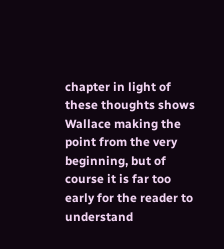chapter in light of these thoughts shows Wallace making the point from the very beginning, but of course it is far too early for the reader to understand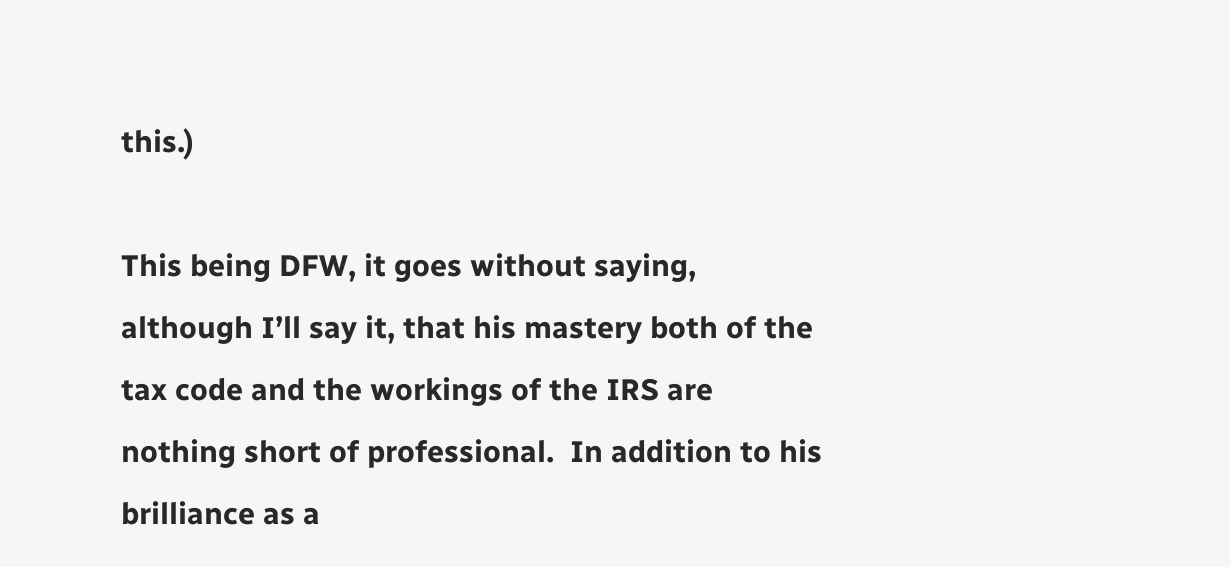this.)

This being DFW, it goes without saying, although I’ll say it, that his mastery both of the tax code and the workings of the IRS are nothing short of professional.  In addition to his brilliance as a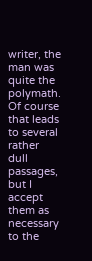writer, the man was quite the polymath.  Of course that leads to several rather dull passages, but I accept them as necessary to the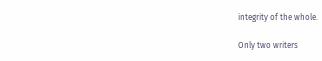integrity of the whole.

Only two writers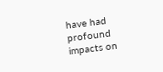have had profound impacts on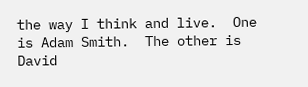the way I think and live.  One is Adam Smith.  The other is David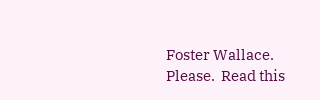Foster Wallace.  Please.  Read this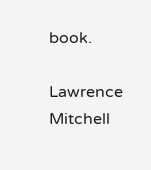book.

Lawrence Mitchell